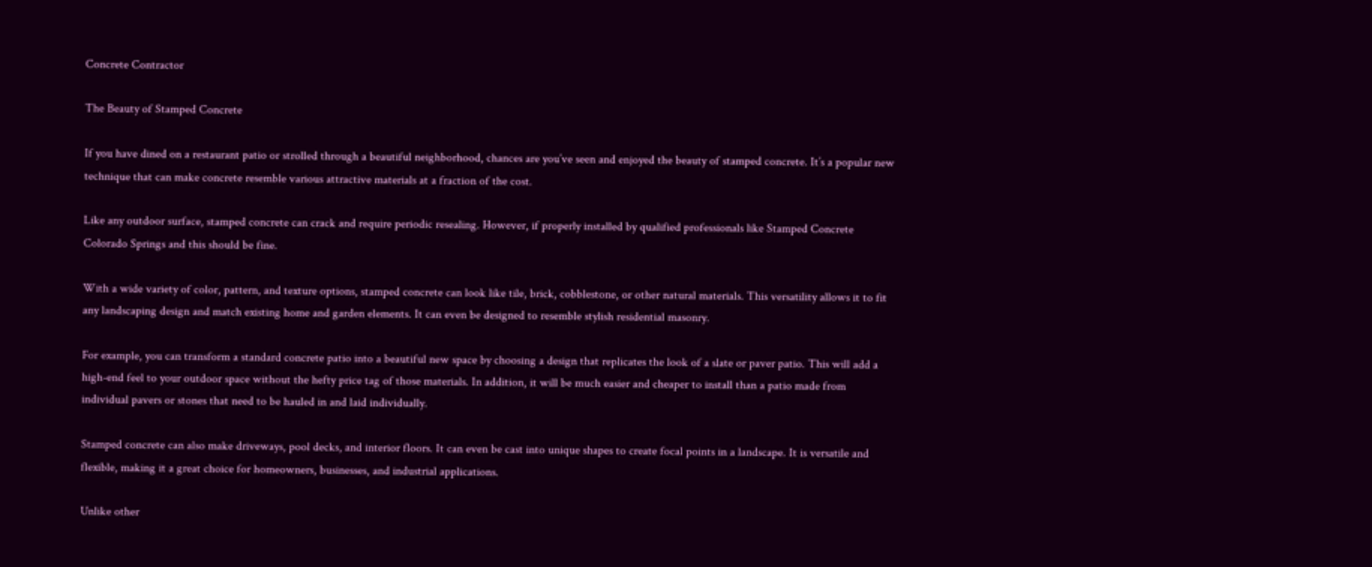Concrete Contractor

The Beauty of Stamped Concrete

If you have dined on a restaurant patio or strolled through a beautiful neighborhood, chances are you’ve seen and enjoyed the beauty of stamped concrete. It’s a popular new technique that can make concrete resemble various attractive materials at a fraction of the cost.

Like any outdoor surface, stamped concrete can crack and require periodic resealing. However, if properly installed by qualified professionals like Stamped Concrete Colorado Springs and this should be fine.

With a wide variety of color, pattern, and texture options, stamped concrete can look like tile, brick, cobblestone, or other natural materials. This versatility allows it to fit any landscaping design and match existing home and garden elements. It can even be designed to resemble stylish residential masonry.

For example, you can transform a standard concrete patio into a beautiful new space by choosing a design that replicates the look of a slate or paver patio. This will add a high-end feel to your outdoor space without the hefty price tag of those materials. In addition, it will be much easier and cheaper to install than a patio made from individual pavers or stones that need to be hauled in and laid individually.

Stamped concrete can also make driveways, pool decks, and interior floors. It can even be cast into unique shapes to create focal points in a landscape. It is versatile and flexible, making it a great choice for homeowners, businesses, and industrial applications.

Unlike other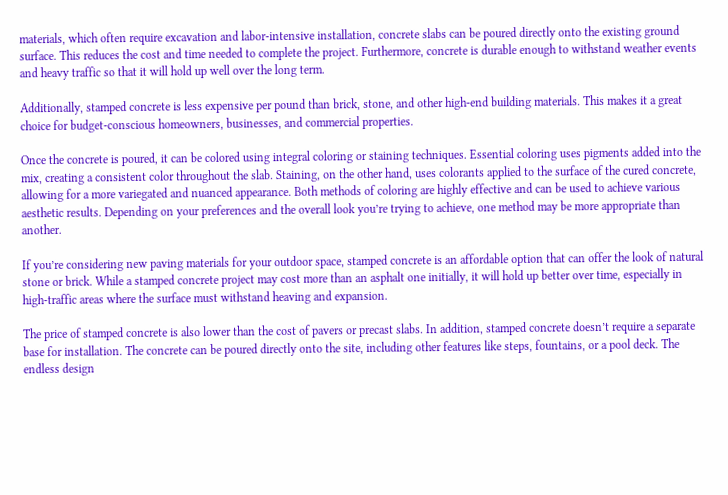materials, which often require excavation and labor-intensive installation, concrete slabs can be poured directly onto the existing ground surface. This reduces the cost and time needed to complete the project. Furthermore, concrete is durable enough to withstand weather events and heavy traffic so that it will hold up well over the long term.

Additionally, stamped concrete is less expensive per pound than brick, stone, and other high-end building materials. This makes it a great choice for budget-conscious homeowners, businesses, and commercial properties.

Once the concrete is poured, it can be colored using integral coloring or staining techniques. Essential coloring uses pigments added into the mix, creating a consistent color throughout the slab. Staining, on the other hand, uses colorants applied to the surface of the cured concrete, allowing for a more variegated and nuanced appearance. Both methods of coloring are highly effective and can be used to achieve various aesthetic results. Depending on your preferences and the overall look you’re trying to achieve, one method may be more appropriate than another.

If you’re considering new paving materials for your outdoor space, stamped concrete is an affordable option that can offer the look of natural stone or brick. While a stamped concrete project may cost more than an asphalt one initially, it will hold up better over time, especially in high-traffic areas where the surface must withstand heaving and expansion.

The price of stamped concrete is also lower than the cost of pavers or precast slabs. In addition, stamped concrete doesn’t require a separate base for installation. The concrete can be poured directly onto the site, including other features like steps, fountains, or a pool deck. The endless design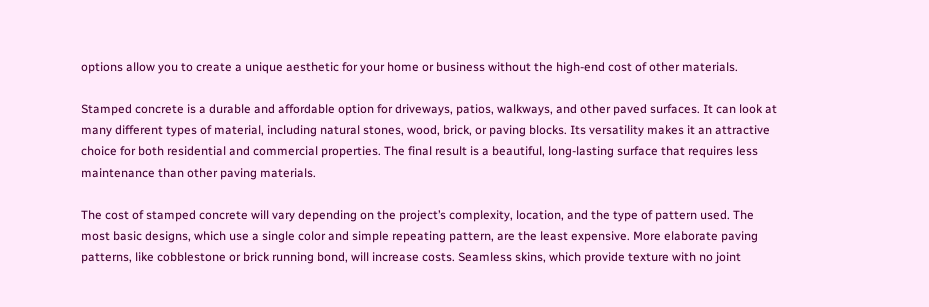options allow you to create a unique aesthetic for your home or business without the high-end cost of other materials.

Stamped concrete is a durable and affordable option for driveways, patios, walkways, and other paved surfaces. It can look at many different types of material, including natural stones, wood, brick, or paving blocks. Its versatility makes it an attractive choice for both residential and commercial properties. The final result is a beautiful, long-lasting surface that requires less maintenance than other paving materials.

The cost of stamped concrete will vary depending on the project’s complexity, location, and the type of pattern used. The most basic designs, which use a single color and simple repeating pattern, are the least expensive. More elaborate paving patterns, like cobblestone or brick running bond, will increase costs. Seamless skins, which provide texture with no joint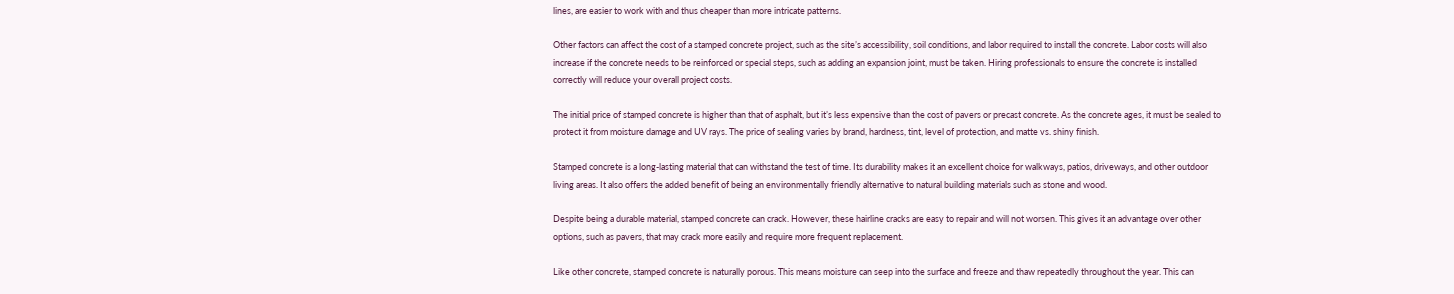lines, are easier to work with and thus cheaper than more intricate patterns.

Other factors can affect the cost of a stamped concrete project, such as the site’s accessibility, soil conditions, and labor required to install the concrete. Labor costs will also increase if the concrete needs to be reinforced or special steps, such as adding an expansion joint, must be taken. Hiring professionals to ensure the concrete is installed correctly will reduce your overall project costs.

The initial price of stamped concrete is higher than that of asphalt, but it’s less expensive than the cost of pavers or precast concrete. As the concrete ages, it must be sealed to protect it from moisture damage and UV rays. The price of sealing varies by brand, hardness, tint, level of protection, and matte vs. shiny finish.

Stamped concrete is a long-lasting material that can withstand the test of time. Its durability makes it an excellent choice for walkways, patios, driveways, and other outdoor living areas. It also offers the added benefit of being an environmentally friendly alternative to natural building materials such as stone and wood.

Despite being a durable material, stamped concrete can crack. However, these hairline cracks are easy to repair and will not worsen. This gives it an advantage over other options, such as pavers, that may crack more easily and require more frequent replacement.

Like other concrete, stamped concrete is naturally porous. This means moisture can seep into the surface and freeze and thaw repeatedly throughout the year. This can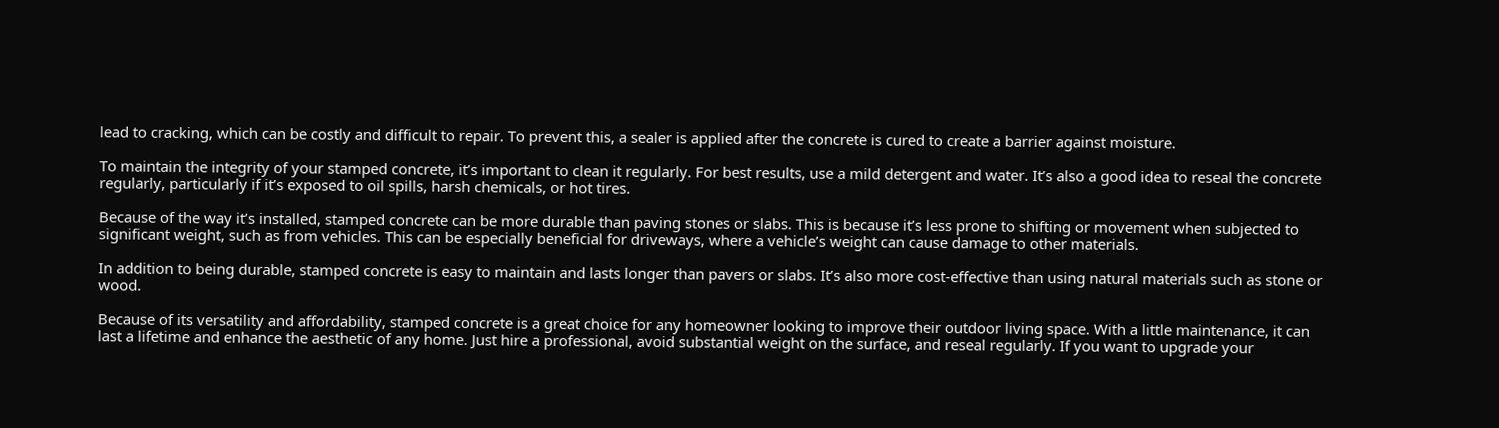lead to cracking, which can be costly and difficult to repair. To prevent this, a sealer is applied after the concrete is cured to create a barrier against moisture.

To maintain the integrity of your stamped concrete, it’s important to clean it regularly. For best results, use a mild detergent and water. It’s also a good idea to reseal the concrete regularly, particularly if it’s exposed to oil spills, harsh chemicals, or hot tires.

Because of the way it’s installed, stamped concrete can be more durable than paving stones or slabs. This is because it’s less prone to shifting or movement when subjected to significant weight, such as from vehicles. This can be especially beneficial for driveways, where a vehicle’s weight can cause damage to other materials.

In addition to being durable, stamped concrete is easy to maintain and lasts longer than pavers or slabs. It’s also more cost-effective than using natural materials such as stone or wood.

Because of its versatility and affordability, stamped concrete is a great choice for any homeowner looking to improve their outdoor living space. With a little maintenance, it can last a lifetime and enhance the aesthetic of any home. Just hire a professional, avoid substantial weight on the surface, and reseal regularly. If you want to upgrade your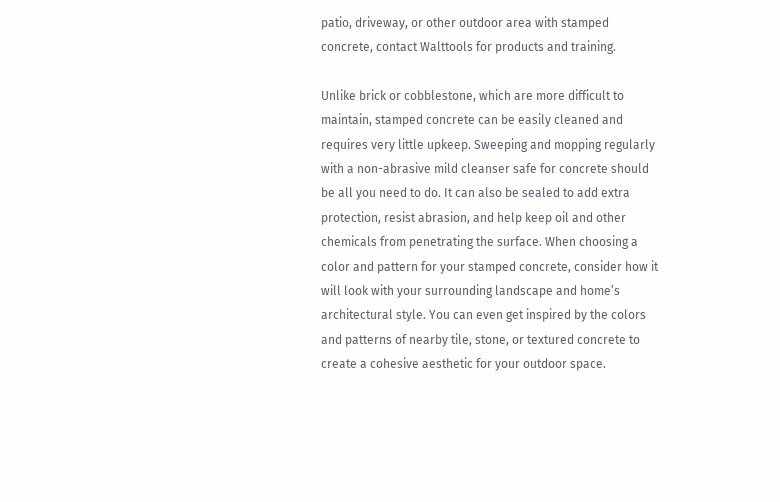patio, driveway, or other outdoor area with stamped concrete, contact Walttools for products and training.

Unlike brick or cobblestone, which are more difficult to maintain, stamped concrete can be easily cleaned and requires very little upkeep. Sweeping and mopping regularly with a non-abrasive mild cleanser safe for concrete should be all you need to do. It can also be sealed to add extra protection, resist abrasion, and help keep oil and other chemicals from penetrating the surface. When choosing a color and pattern for your stamped concrete, consider how it will look with your surrounding landscape and home’s architectural style. You can even get inspired by the colors and patterns of nearby tile, stone, or textured concrete to create a cohesive aesthetic for your outdoor space.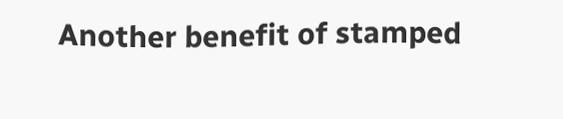Another benefit of stamped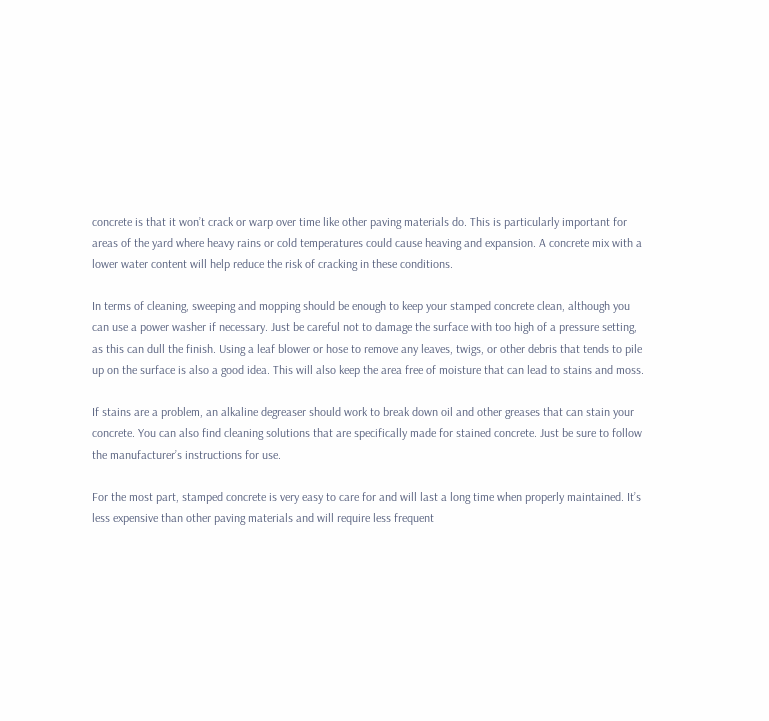concrete is that it won’t crack or warp over time like other paving materials do. This is particularly important for areas of the yard where heavy rains or cold temperatures could cause heaving and expansion. A concrete mix with a lower water content will help reduce the risk of cracking in these conditions.

In terms of cleaning, sweeping and mopping should be enough to keep your stamped concrete clean, although you can use a power washer if necessary. Just be careful not to damage the surface with too high of a pressure setting, as this can dull the finish. Using a leaf blower or hose to remove any leaves, twigs, or other debris that tends to pile up on the surface is also a good idea. This will also keep the area free of moisture that can lead to stains and moss.

If stains are a problem, an alkaline degreaser should work to break down oil and other greases that can stain your concrete. You can also find cleaning solutions that are specifically made for stained concrete. Just be sure to follow the manufacturer’s instructions for use.

For the most part, stamped concrete is very easy to care for and will last a long time when properly maintained. It’s less expensive than other paving materials and will require less frequent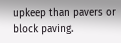upkeep than pavers or block paving.